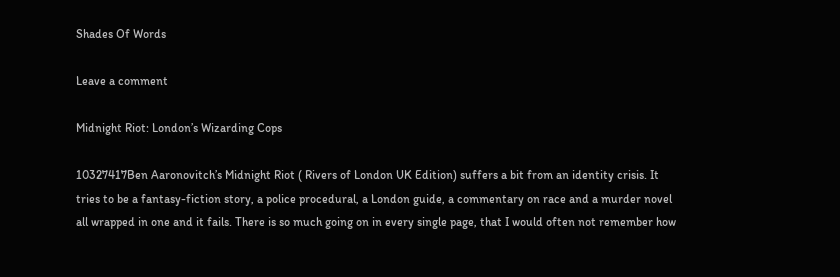Shades Of Words

Leave a comment

Midnight Riot: London’s Wizarding Cops

10327417Ben Aaronovitch’s Midnight Riot ( Rivers of London UK Edition) suffers a bit from an identity crisis. It tries to be a fantasy-fiction story, a police procedural, a London guide, a commentary on race and a murder novel all wrapped in one and it fails. There is so much going on in every single page, that I would often not remember how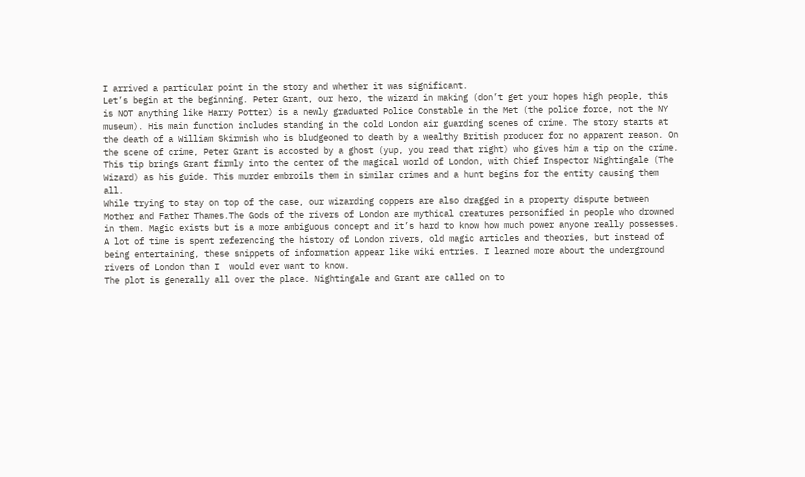I arrived a particular point in the story and whether it was significant.
Let’s begin at the beginning. Peter Grant, our hero, the wizard in making (don’t get your hopes high people, this is NOT anything like Harry Potter) is a newly graduated Police Constable in the Met (the police force, not the NY museum). His main function includes standing in the cold London air guarding scenes of crime. The story starts at the death of a William Skirmish who is bludgeoned to death by a wealthy British producer for no apparent reason. On the scene of crime, Peter Grant is accosted by a ghost (yup, you read that right) who gives him a tip on the crime. This tip brings Grant firmly into the center of the magical world of London, with Chief Inspector Nightingale (The Wizard) as his guide. This murder embroils them in similar crimes and a hunt begins for the entity causing them all.
While trying to stay on top of the case, our wizarding coppers are also dragged in a property dispute between Mother and Father Thames.The Gods of the rivers of London are mythical creatures personified in people who drowned in them. Magic exists but is a more ambiguous concept and it’s hard to know how much power anyone really possesses. A lot of time is spent referencing the history of London rivers, old magic articles and theories, but instead of being entertaining, these snippets of information appear like wiki entries. I learned more about the underground rivers of London than I  would ever want to know.
The plot is generally all over the place. Nightingale and Grant are called on to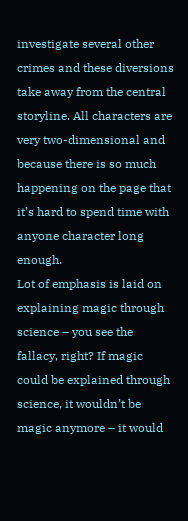investigate several other crimes and these diversions take away from the central storyline. All characters are very two-dimensional and because there is so much happening on the page that it’s hard to spend time with anyone character long enough.
Lot of emphasis is laid on explaining magic through science – you see the fallacy, right? If magic could be explained through science, it wouldn’t be magic anymore – it would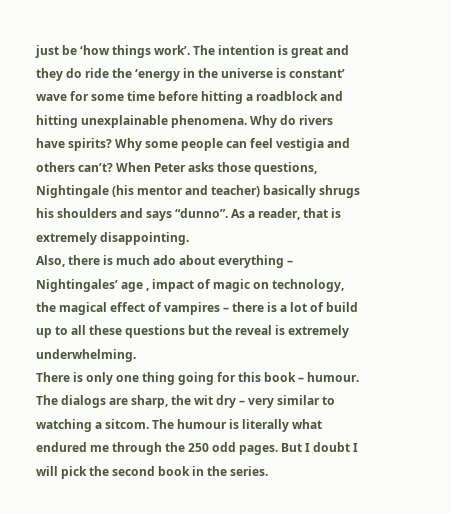just be ‘how things work’. The intention is great and they do ride the ‘energy in the universe is constant’ wave for some time before hitting a roadblock and hitting unexplainable phenomena. Why do rivers have spirits? Why some people can feel vestigia and others can’t? When Peter asks those questions, Nightingale (his mentor and teacher) basically shrugs his shoulders and says “dunno”. As a reader, that is extremely disappointing.
Also, there is much ado about everything – Nightingales’ age , impact of magic on technology, the magical effect of vampires – there is a lot of build up to all these questions but the reveal is extremely underwhelming.
There is only one thing going for this book – humour. The dialogs are sharp, the wit dry – very similar to watching a sitcom. The humour is literally what endured me through the 250 odd pages. But I doubt I will pick the second book in the series.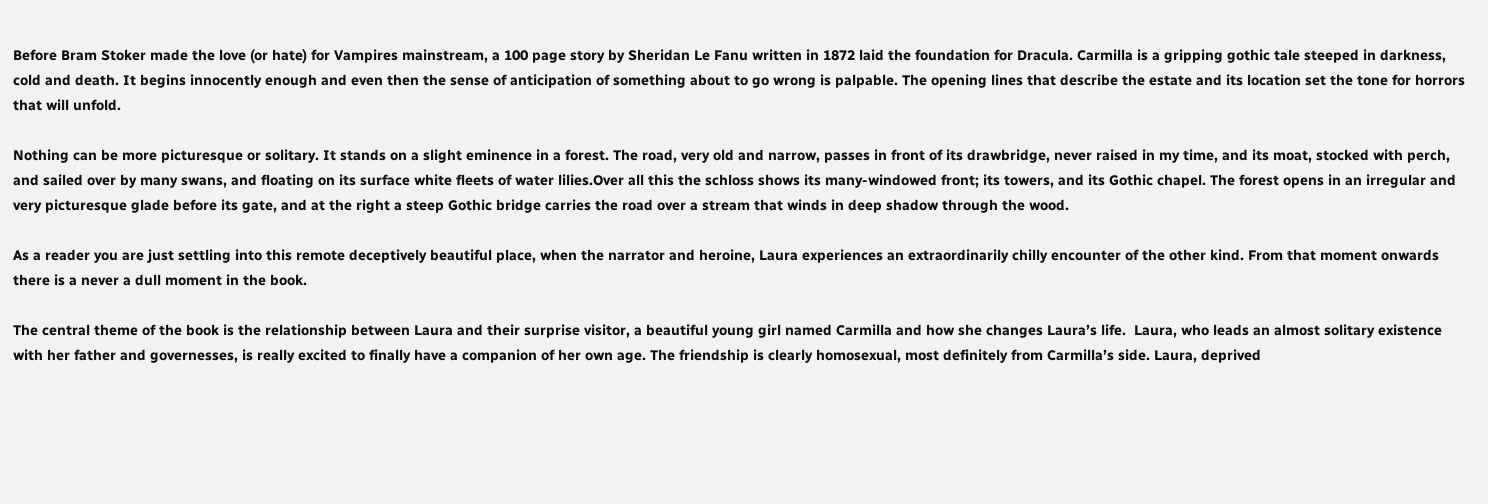Before Bram Stoker made the love (or hate) for Vampires mainstream, a 100 page story by Sheridan Le Fanu written in 1872 laid the foundation for Dracula. Carmilla is a gripping gothic tale steeped in darkness, cold and death. It begins innocently enough and even then the sense of anticipation of something about to go wrong is palpable. The opening lines that describe the estate and its location set the tone for horrors that will unfold.

Nothing can be more picturesque or solitary. It stands on a slight eminence in a forest. The road, very old and narrow, passes in front of its drawbridge, never raised in my time, and its moat, stocked with perch, and sailed over by many swans, and floating on its surface white fleets of water lilies.Over all this the schloss shows its many-windowed front; its towers, and its Gothic chapel. The forest opens in an irregular and very picturesque glade before its gate, and at the right a steep Gothic bridge carries the road over a stream that winds in deep shadow through the wood.

As a reader you are just settling into this remote deceptively beautiful place, when the narrator and heroine, Laura experiences an extraordinarily chilly encounter of the other kind. From that moment onwards there is a never a dull moment in the book.

The central theme of the book is the relationship between Laura and their surprise visitor, a beautiful young girl named Carmilla and how she changes Laura’s life.  Laura, who leads an almost solitary existence with her father and governesses, is really excited to finally have a companion of her own age. The friendship is clearly homosexual, most definitely from Carmilla’s side. Laura, deprived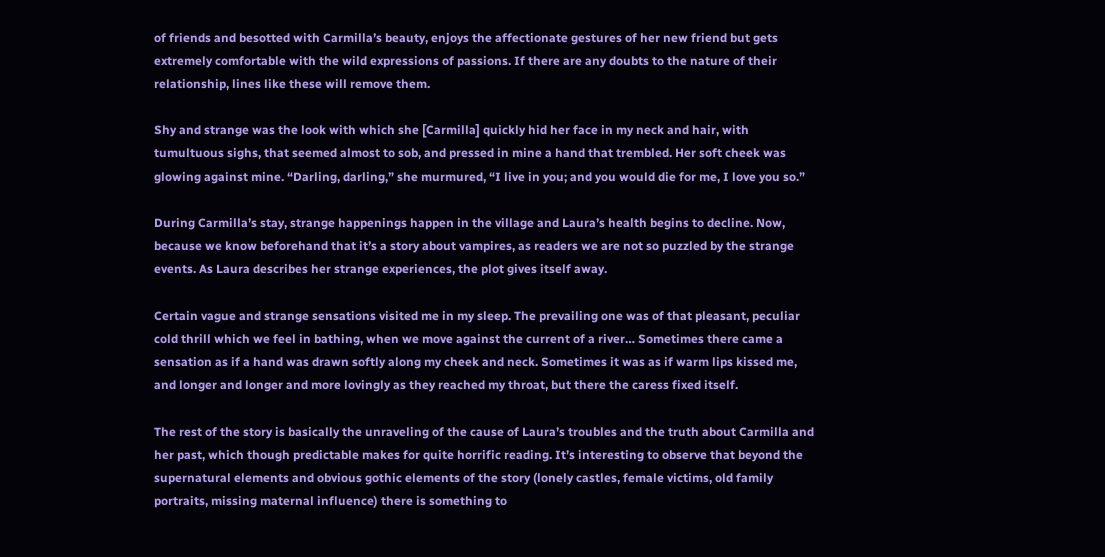of friends and besotted with Carmilla’s beauty, enjoys the affectionate gestures of her new friend but gets extremely comfortable with the wild expressions of passions. If there are any doubts to the nature of their relationship, lines like these will remove them.

Shy and strange was the look with which she [Carmilla] quickly hid her face in my neck and hair, with tumultuous sighs, that seemed almost to sob, and pressed in mine a hand that trembled. Her soft cheek was glowing against mine. “Darling, darling,” she murmured, “I live in you; and you would die for me, I love you so.”

During Carmilla’s stay, strange happenings happen in the village and Laura’s health begins to decline. Now, because we know beforehand that it’s a story about vampires, as readers we are not so puzzled by the strange events. As Laura describes her strange experiences, the plot gives itself away.

Certain vague and strange sensations visited me in my sleep. The prevailing one was of that pleasant, peculiar cold thrill which we feel in bathing, when we move against the current of a river… Sometimes there came a sensation as if a hand was drawn softly along my cheek and neck. Sometimes it was as if warm lips kissed me, and longer and longer and more lovingly as they reached my throat, but there the caress fixed itself.

The rest of the story is basically the unraveling of the cause of Laura’s troubles and the truth about Carmilla and her past, which though predictable makes for quite horrific reading. It’s interesting to observe that beyond the supernatural elements and obvious gothic elements of the story (lonely castles, female victims, old family portraits, missing maternal influence) there is something to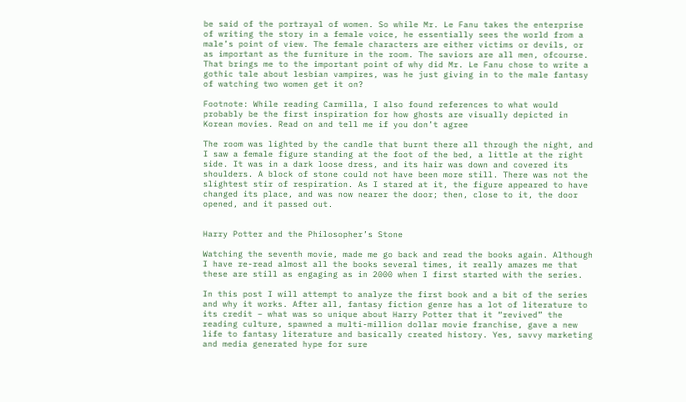be said of the portrayal of women. So while Mr. Le Fanu takes the enterprise of writing the story in a female voice, he essentially sees the world from a male’s point of view. The female characters are either victims or devils, or as important as the furniture in the room. The saviors are all men, ofcourse. That brings me to the important point of why did Mr. Le Fanu chose to write a gothic tale about lesbian vampires, was he just giving in to the male fantasy of watching two women get it on?

Footnote: While reading Carmilla, I also found references to what would probably be the first inspiration for how ghosts are visually depicted in Korean movies. Read on and tell me if you don’t agree

The room was lighted by the candle that burnt there all through the night, and I saw a female figure standing at the foot of the bed, a little at the right side. It was in a dark loose dress, and its hair was down and covered its shoulders. A block of stone could not have been more still. There was not the slightest stir of respiration. As I stared at it, the figure appeared to have changed its place, and was now nearer the door; then, close to it, the door opened, and it passed out.


Harry Potter and the Philosopher’s Stone

Watching the seventh movie, made me go back and read the books again. Although I have re-read almost all the books several times, it really amazes me that these are still as engaging as in 2000 when I first started with the series.

In this post I will attempt to analyze the first book and a bit of the series and why it works. After all, fantasy fiction genre has a lot of literature to its credit – what was so unique about Harry Potter that it “revived” the reading culture, spawned a multi-million dollar movie franchise, gave a new life to fantasy literature and basically created history. Yes, savvy marketing and media generated hype for sure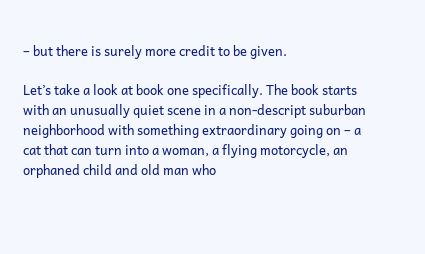– but there is surely more credit to be given.

Let’s take a look at book one specifically. The book starts with an unusually quiet scene in a non-descript suburban neighborhood with something extraordinary going on – a cat that can turn into a woman, a flying motorcycle, an orphaned child and old man who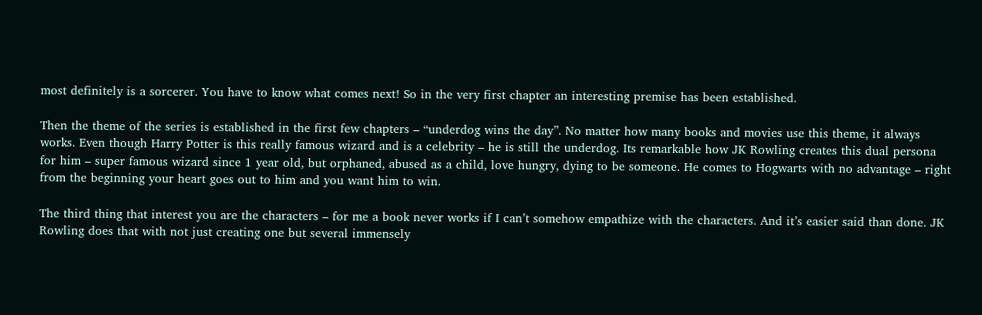most definitely is a sorcerer. You have to know what comes next! So in the very first chapter an interesting premise has been established.

Then the theme of the series is established in the first few chapters – “underdog wins the day”. No matter how many books and movies use this theme, it always works. Even though Harry Potter is this really famous wizard and is a celebrity – he is still the underdog. Its remarkable how JK Rowling creates this dual persona for him – super famous wizard since 1 year old, but orphaned, abused as a child, love hungry, dying to be someone. He comes to Hogwarts with no advantage – right from the beginning your heart goes out to him and you want him to win.

The third thing that interest you are the characters – for me a book never works if I can’t somehow empathize with the characters. And it’s easier said than done. JK Rowling does that with not just creating one but several immensely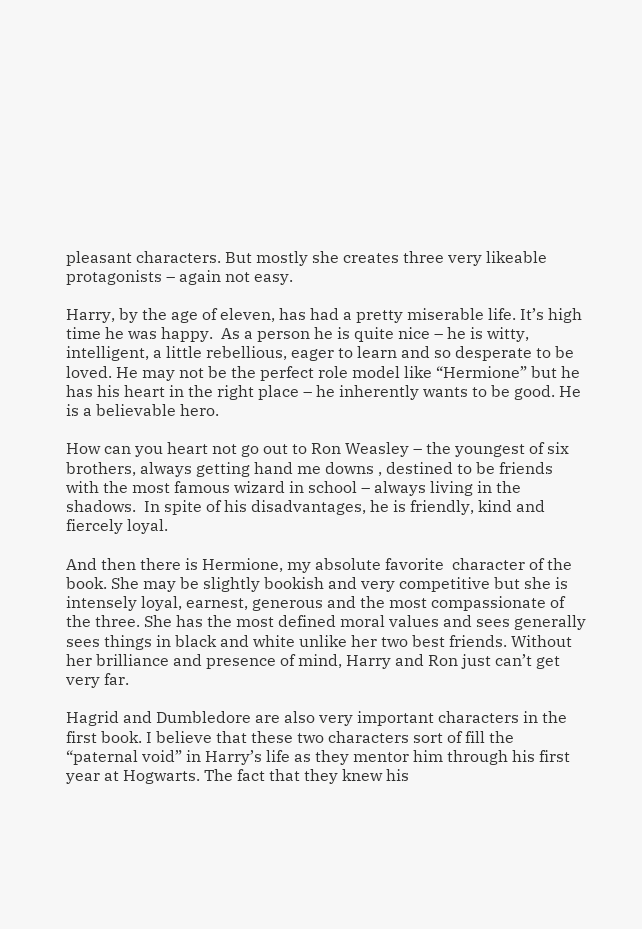pleasant characters. But mostly she creates three very likeable protagonists – again not easy.

Harry, by the age of eleven, has had a pretty miserable life. It’s high time he was happy.  As a person he is quite nice – he is witty, intelligent, a little rebellious, eager to learn and so desperate to be loved. He may not be the perfect role model like “Hermione” but he has his heart in the right place – he inherently wants to be good. He is a believable hero.

How can you heart not go out to Ron Weasley – the youngest of six brothers, always getting hand me downs , destined to be friends with the most famous wizard in school – always living in the shadows.  In spite of his disadvantages, he is friendly, kind and fiercely loyal.

And then there is Hermione, my absolute favorite  character of the book. She may be slightly bookish and very competitive but she is intensely loyal, earnest, generous and the most compassionate of the three. She has the most defined moral values and sees generally sees things in black and white unlike her two best friends. Without her brilliance and presence of mind, Harry and Ron just can’t get very far.

Hagrid and Dumbledore are also very important characters in the first book. I believe that these two characters sort of fill the “paternal void” in Harry’s life as they mentor him through his first year at Hogwarts. The fact that they knew his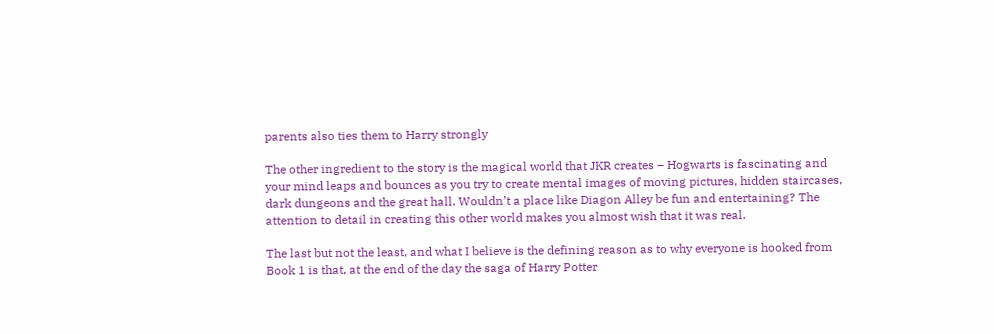parents also ties them to Harry strongly

The other ingredient to the story is the magical world that JKR creates – Hogwarts is fascinating and your mind leaps and bounces as you try to create mental images of moving pictures, hidden staircases, dark dungeons and the great hall. Wouldn’t a place like Diagon Alley be fun and entertaining? The attention to detail in creating this other world makes you almost wish that it was real.

The last but not the least, and what I believe is the defining reason as to why everyone is hooked from Book 1 is that, at the end of the day the saga of Harry Potter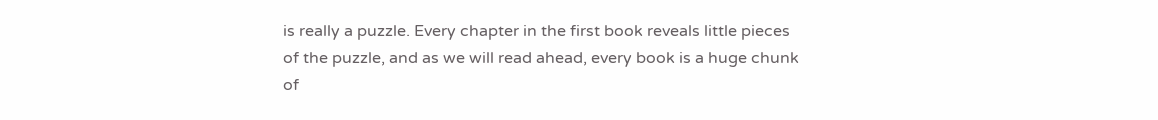is really a puzzle. Every chapter in the first book reveals little pieces of the puzzle, and as we will read ahead, every book is a huge chunk of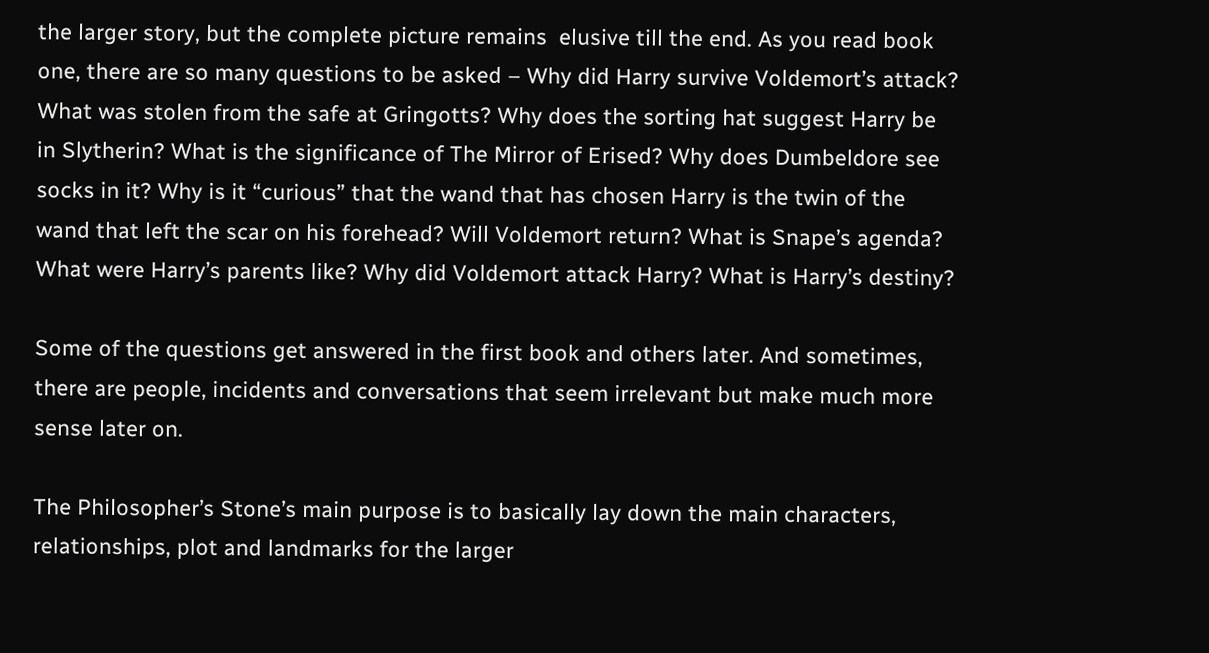the larger story, but the complete picture remains  elusive till the end. As you read book one, there are so many questions to be asked – Why did Harry survive Voldemort’s attack? What was stolen from the safe at Gringotts? Why does the sorting hat suggest Harry be in Slytherin? What is the significance of The Mirror of Erised? Why does Dumbeldore see socks in it? Why is it “curious” that the wand that has chosen Harry is the twin of the wand that left the scar on his forehead? Will Voldemort return? What is Snape’s agenda? What were Harry’s parents like? Why did Voldemort attack Harry? What is Harry’s destiny?

Some of the questions get answered in the first book and others later. And sometimes, there are people, incidents and conversations that seem irrelevant but make much more sense later on.

The Philosopher’s Stone’s main purpose is to basically lay down the main characters, relationships, plot and landmarks for the larger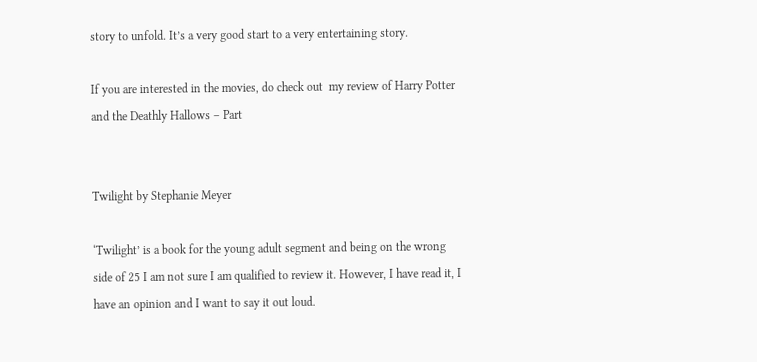story to unfold. It’s a very good start to a very entertaining story.

If you are interested in the movies, do check out  my review of Harry Potter and the Deathly Hallows – Part


Twilight by Stephanie Meyer

‘Twilight’ is a book for the young adult segment and being on the wrong side of 25 I am not sure I am qualified to review it. However, I have read it, I have an opinion and I want to say it out loud.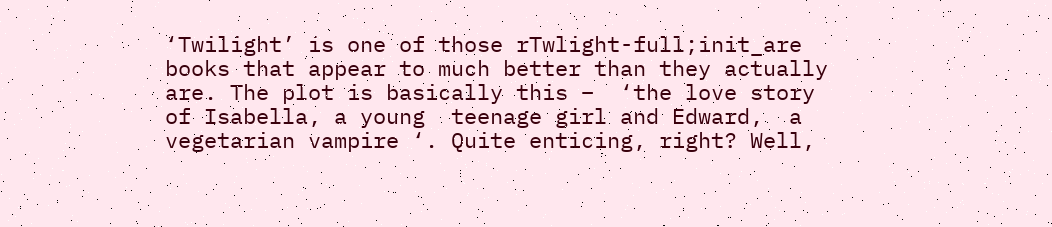‘Twilight’ is one of those rTwlight-full;init_are books that appear to much better than they actually are. The plot is basically this –  ‘the love story of Isabella, a young  teenage girl and Edward,  a vegetarian vampire ‘. Quite enticing, right? Well,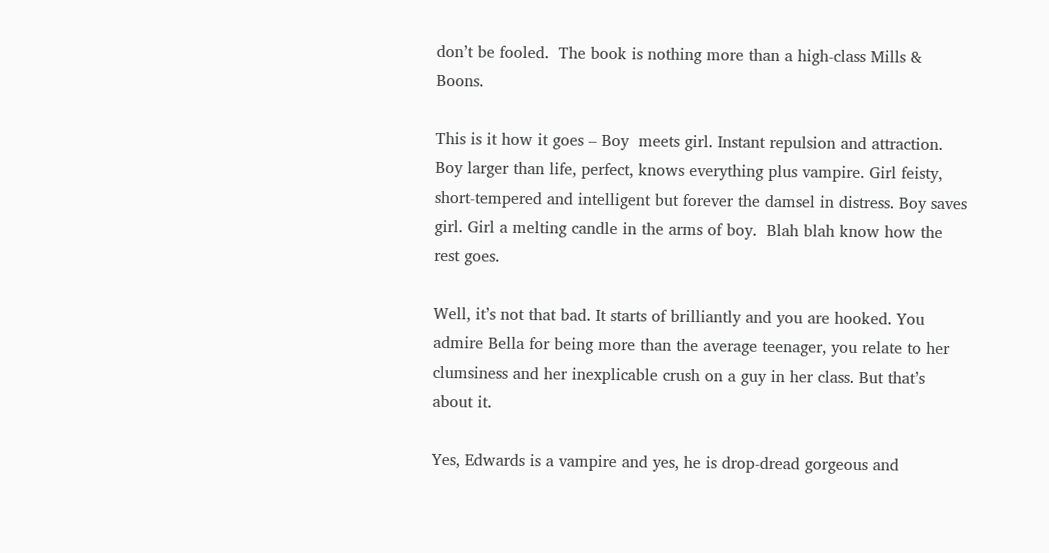don’t be fooled.  The book is nothing more than a high-class Mills & Boons.

This is it how it goes – Boy  meets girl. Instant repulsion and attraction. Boy larger than life, perfect, knows everything plus vampire. Girl feisty, short-tempered and intelligent but forever the damsel in distress. Boy saves girl. Girl a melting candle in the arms of boy.  Blah blah know how the rest goes.

Well, it’s not that bad. It starts of brilliantly and you are hooked. You admire Bella for being more than the average teenager, you relate to her clumsiness and her inexplicable crush on a guy in her class. But that’s about it.

Yes, Edwards is a vampire and yes, he is drop-dread gorgeous and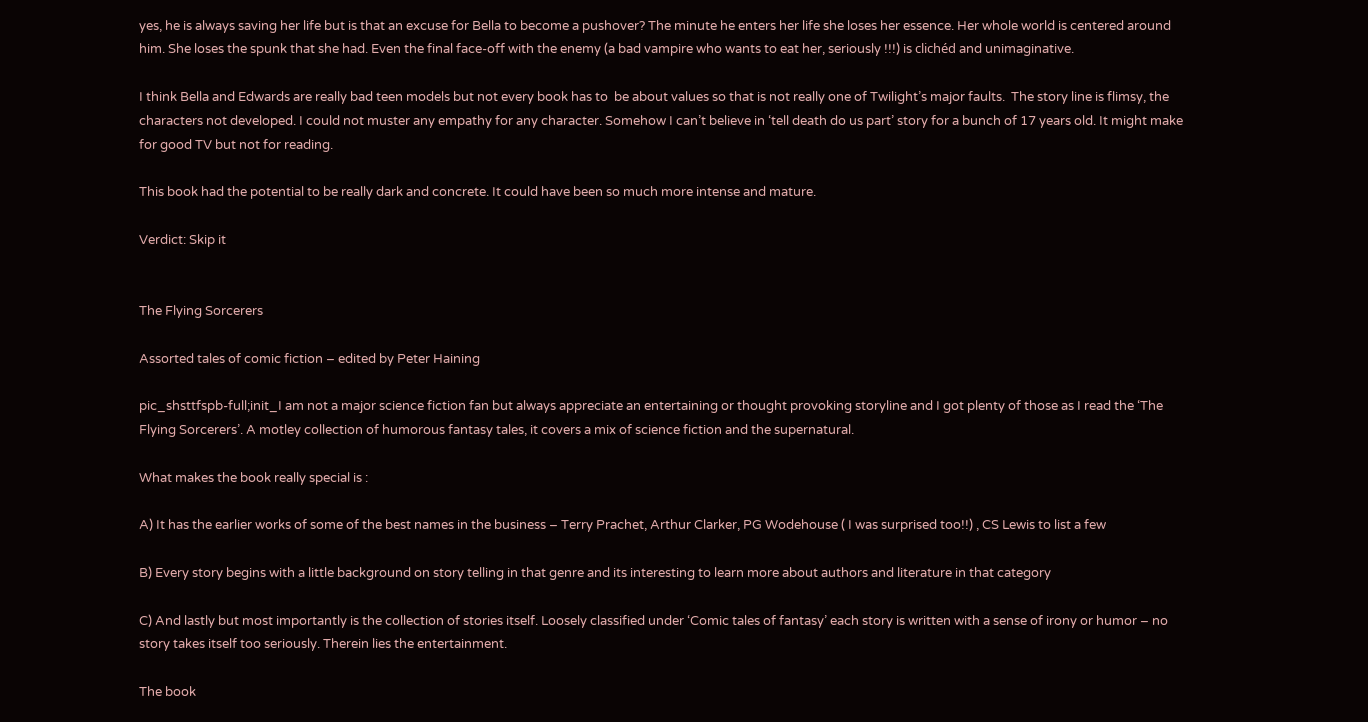yes, he is always saving her life but is that an excuse for Bella to become a pushover? The minute he enters her life she loses her essence. Her whole world is centered around him. She loses the spunk that she had. Even the final face-off with the enemy (a bad vampire who wants to eat her, seriously !!!) is clichéd and unimaginative.

I think Bella and Edwards are really bad teen models but not every book has to  be about values so that is not really one of Twilight’s major faults.  The story line is flimsy, the characters not developed. I could not muster any empathy for any character. Somehow I can’t believe in ‘tell death do us part’ story for a bunch of 17 years old. It might make for good TV but not for reading.

This book had the potential to be really dark and concrete. It could have been so much more intense and mature.

Verdict: Skip it


The Flying Sorcerers

Assorted tales of comic fiction – edited by Peter Haining

pic_shsttfspb-full;init_I am not a major science fiction fan but always appreciate an entertaining or thought provoking storyline and I got plenty of those as I read the ‘The Flying Sorcerers’. A motley collection of humorous fantasy tales, it covers a mix of science fiction and the supernatural.

What makes the book really special is :

A) It has the earlier works of some of the best names in the business – Terry Prachet, Arthur Clarker, PG Wodehouse ( I was surprised too!!) , CS Lewis to list a few

B) Every story begins with a little background on story telling in that genre and its interesting to learn more about authors and literature in that category

C) And lastly but most importantly is the collection of stories itself. Loosely classified under ‘Comic tales of fantasy’ each story is written with a sense of irony or humor – no story takes itself too seriously. Therein lies the entertainment.

The book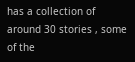has a collection of around 30 stories , some of the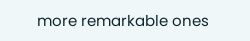more remarkable ones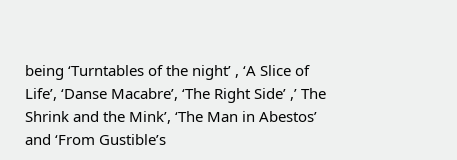being ‘Turntables of the night’ , ‘A Slice of Life’, ‘Danse Macabre’, ‘The Right Side’ ,’ The Shrink and the Mink’, ‘The Man in Abestos’ and ‘From Gustible’s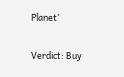Planet’

Verdict: Buy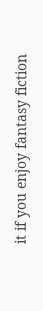it if you enjoy fantasy fiction